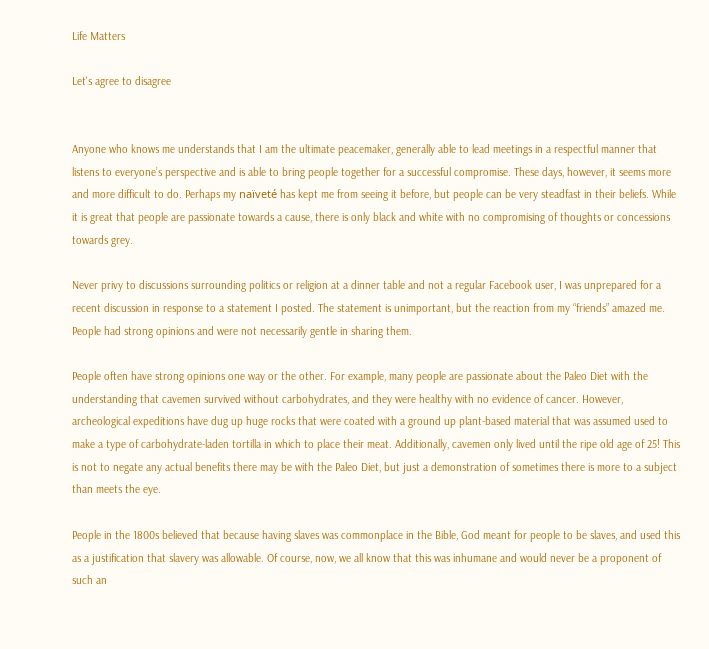Life Matters

Let's agree to disagree


Anyone who knows me understands that I am the ultimate peacemaker, generally able to lead meetings in a respectful manner that listens to everyone’s perspective and is able to bring people together for a successful compromise. These days, however, it seems more and more difficult to do. Perhaps my naïveté has kept me from seeing it before, but people can be very steadfast in their beliefs. While it is great that people are passionate towards a cause, there is only black and white with no compromising of thoughts or concessions towards grey.

Never privy to discussions surrounding politics or religion at a dinner table and not a regular Facebook user, I was unprepared for a recent discussion in response to a statement I posted. The statement is unimportant, but the reaction from my “friends” amazed me. People had strong opinions and were not necessarily gentle in sharing them.

People often have strong opinions one way or the other. For example, many people are passionate about the Paleo Diet with the understanding that cavemen survived without carbohydrates, and they were healthy with no evidence of cancer. However, archeological expeditions have dug up huge rocks that were coated with a ground up plant-based material that was assumed used to make a type of carbohydrate-laden tortilla in which to place their meat. Additionally, cavemen only lived until the ripe old age of 25! This is not to negate any actual benefits there may be with the Paleo Diet, but just a demonstration of sometimes there is more to a subject than meets the eye.

People in the 1800s believed that because having slaves was commonplace in the Bible, God meant for people to be slaves, and used this as a justification that slavery was allowable. Of course, now, we all know that this was inhumane and would never be a proponent of such an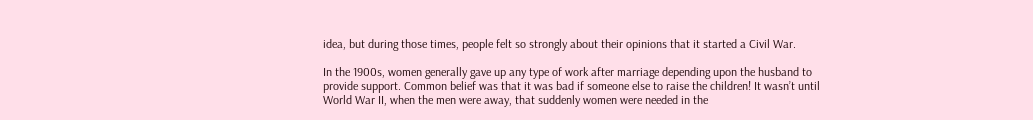idea, but during those times, people felt so strongly about their opinions that it started a Civil War.

In the 1900s, women generally gave up any type of work after marriage depending upon the husband to provide support. Common belief was that it was bad if someone else to raise the children! It wasn’t until World War II, when the men were away, that suddenly women were needed in the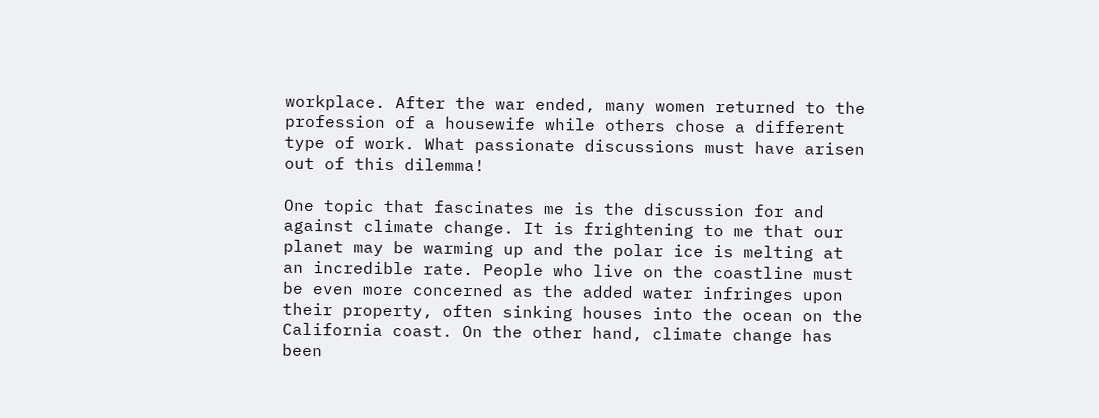workplace. After the war ended, many women returned to the profession of a housewife while others chose a different type of work. What passionate discussions must have arisen out of this dilemma!

One topic that fascinates me is the discussion for and against climate change. It is frightening to me that our planet may be warming up and the polar ice is melting at an incredible rate. People who live on the coastline must be even more concerned as the added water infringes upon their property, often sinking houses into the ocean on the California coast. On the other hand, climate change has been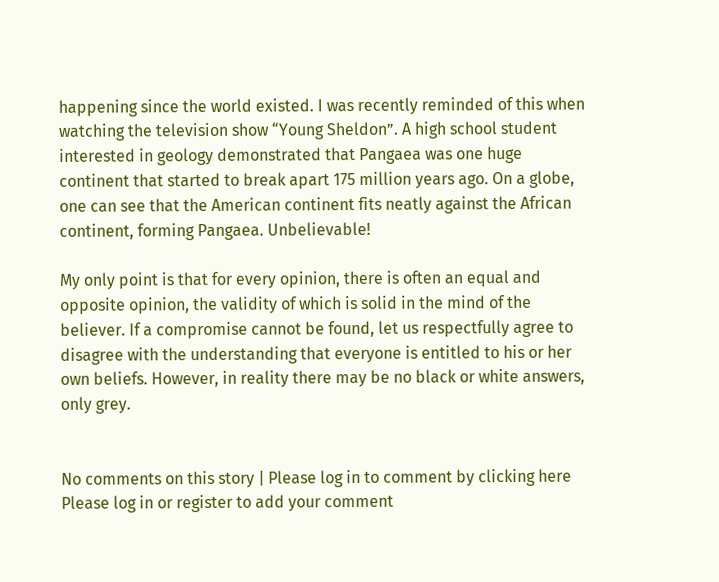happening since the world existed. I was recently reminded of this when watching the television show “Young Sheldon”. A high school student interested in geology demonstrated that Pangaea was one huge continent that started to break apart 175 million years ago. On a globe, one can see that the American continent fits neatly against the African continent, forming Pangaea. Unbelievable!

My only point is that for every opinion, there is often an equal and opposite opinion, the validity of which is solid in the mind of the believer. If a compromise cannot be found, let us respectfully agree to disagree with the understanding that everyone is entitled to his or her own beliefs. However, in reality there may be no black or white answers, only grey.


No comments on this story | Please log in to comment by clicking here
Please log in or register to add your comment